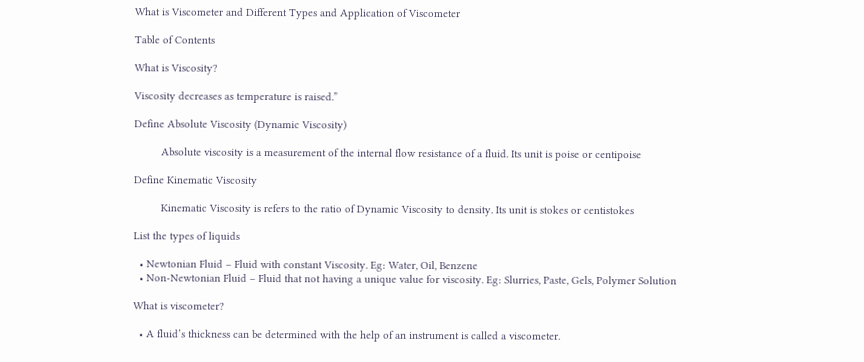What is Viscometer and Different Types and Application of Viscometer

Table of Contents

What is Viscosity?

Viscosity decreases as temperature is raised.”

Define Absolute Viscosity (Dynamic Viscosity)

         Absolute viscosity is a measurement of the internal flow resistance of a fluid. Its unit is poise or centipoise

Define Kinematic Viscosity

         Kinematic Viscosity is refers to the ratio of Dynamic Viscosity to density. Its unit is stokes or centistokes

List the types of liquids

  • Newtonian Fluid – Fluid with constant Viscosity. Eg: Water, Oil, Benzene
  • Non-Newtonian Fluid – Fluid that not having a unique value for viscosity. Eg: Slurries, Paste, Gels, Polymer Solution

What is viscometer?

  • A fluid’s thickness can be determined with the help of an instrument is called a viscometer.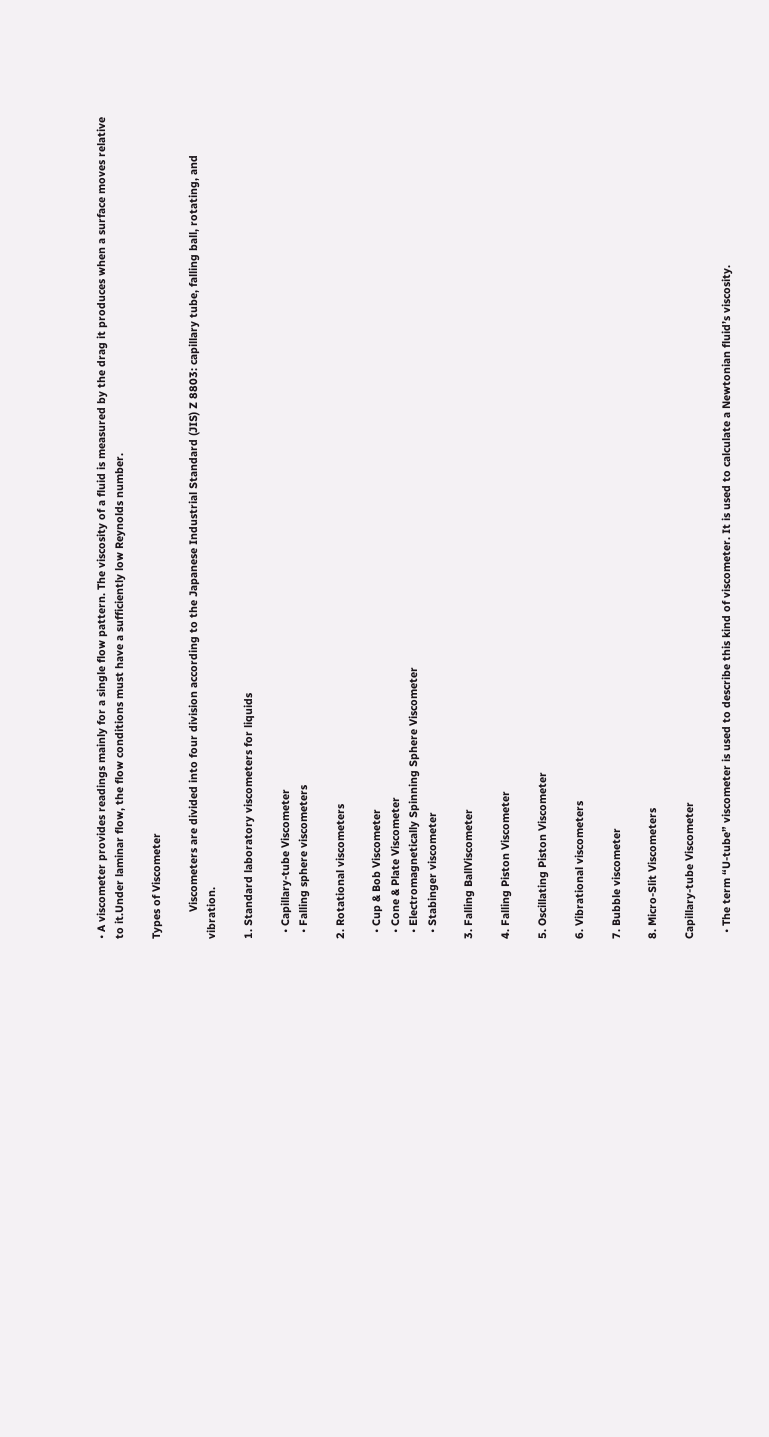• A viscometer provides readings mainly for a single flow pattern. The viscosity of a fluid is measured by the drag it produces when a surface moves relative to it.Under laminar flow, the flow conditions must have a sufficiently low Reynolds number.

Types of Viscometer

         Viscometers are divided into four division according to the Japanese Industrial Standard (JIS) Z 8803: capillary tube, falling ball, rotating, and vibration.

1. Standard laboratory viscometers for liquids

  • Capillary-tube Viscometer
  • Falling sphere viscometers

2. Rotational viscometers

  • Cup & Bob Viscometer
  • Cone & Plate Viscometer
  • Electromagnetically Spinning Sphere Viscometer
  • Stabinger viscometer

3. Falling BallViscometer

4. Falling Piston Viscometer

5. Oscillating Piston Viscometer

6. Vibrational viscometers

7. Bubble viscometer

8. Micro-Slit Viscometers

Capillary-tube Viscometer

  • The term “U-tube” viscometer is used to describe this kind of viscometer. It is used to calculate a Newtonian fluid’s viscosity.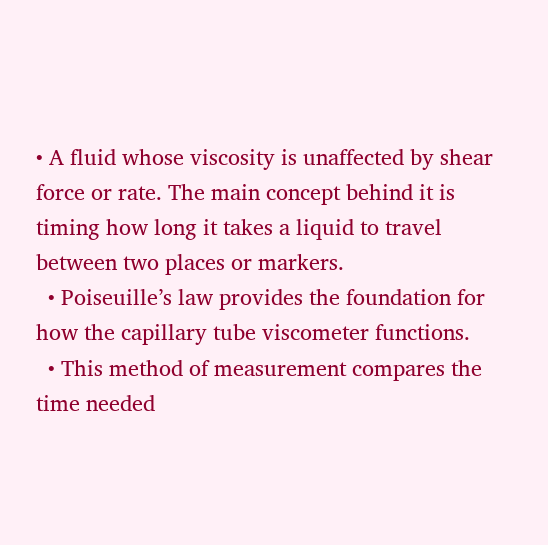• A fluid whose viscosity is unaffected by shear force or rate. The main concept behind it is timing how long it takes a liquid to travel between two places or markers.
  • Poiseuille’s law provides the foundation for how the capillary tube viscometer functions.
  • This method of measurement compares the time needed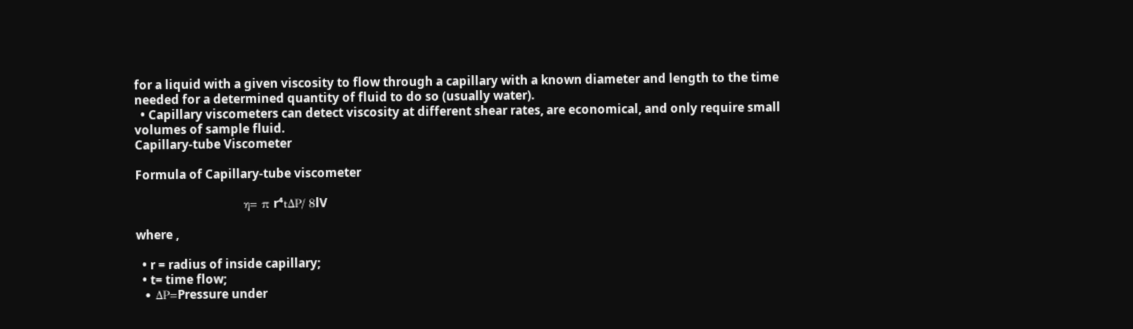for a liquid with a given viscosity to flow through a capillary with a known diameter and length to the time needed for a determined quantity of fluid to do so (usually water).
  • Capillary viscometers can detect viscosity at different shear rates, are economical, and only require small volumes of sample fluid.
Capillary-tube Viscometer

Formula of Capillary-tube viscometer

                           η= π r⁴tΔP/ 8lV

where ,

  • r = radius of inside capillary;
  • t= time flow;
  • ΔP=Pressure under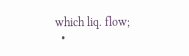which liq. flow;
  •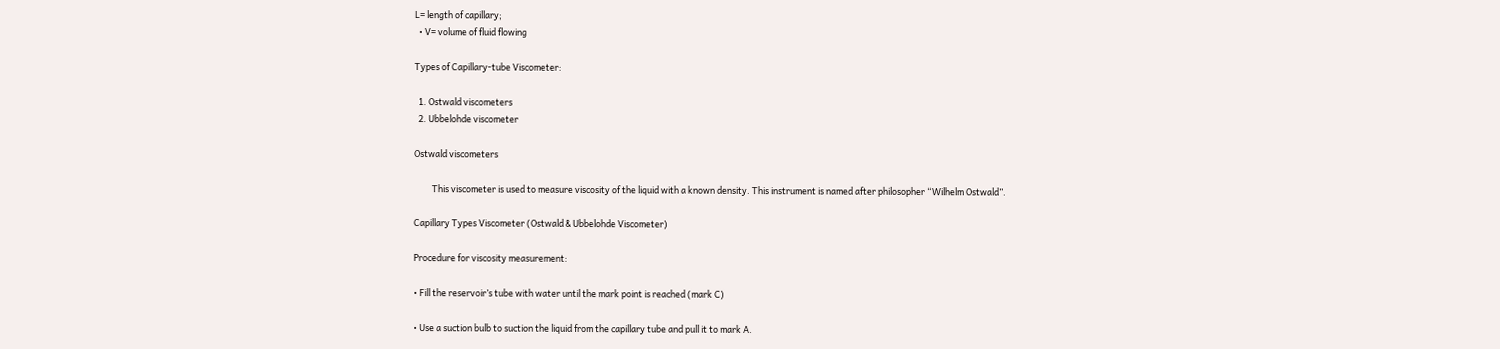L= length of capillary;
  • V= volume of fluid flowing

Types of Capillary-tube Viscometer:

  1. Ostwald viscometers
  2. Ubbelohde viscometer

Ostwald viscometers

         This viscometer is used to measure viscosity of the liquid with a known density. This instrument is named after philosopher “Wilhelm Ostwald”.

Capillary Types Viscometer (Ostwald & Ubbelohde Viscometer)

Procedure for viscosity measurement:

• Fill the reservoir’s tube with water until the mark point is reached (mark C)

• Use a suction bulb to suction the liquid from the capillary tube and pull it to mark A.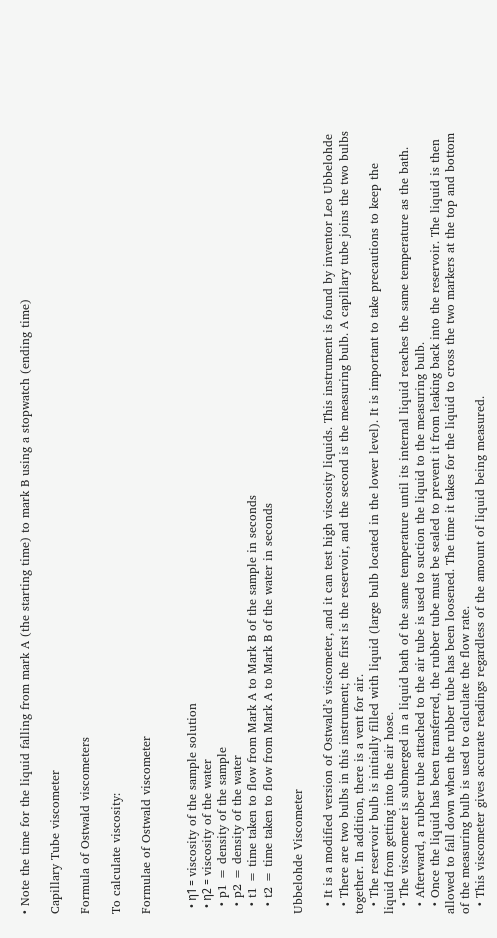• Note the time for the liquid falling from mark A (the starting time) to mark B using a stopwatch (ending time)

Capillary Tube viscometer

Formula of Ostwald viscometers

To calculate viscosity:

Formulae of Ostwald viscometer


  • η1 = viscosity of the sample solution
  • η2 = viscosity of the water
  • p1 = density of the sample
  • p2 = density of the water
  • t1 = time taken to flow from Mark A to Mark B of the sample in seconds
  • t2 = time taken to flow from Mark A to Mark B of the water in seconds

Ubbelohde Viscometer

  • It is a modified version of Ostwald’s viscometer, and it can test high viscosity liquids. This instrument is found by inventor Leo Ubbelohde
  • There are two bulbs in this instrument; the first is the reservoir, and the second is the measuring bulb. A capillary tube joins the two bulbs together. In addition, there is a vent for air.
  • The reservoir bulb is initially filled with liquid (large bulb located in the lower level). It is important to take precautions to keep the liquid from getting into the air hose.
  • The viscometer is submerged in a liquid bath of the same temperature until its internal liquid reaches the same temperature as the bath.
  • Afterward, a rubber tube attached to the air tube is used to suction the liquid to the measuring bulb.
  • Once the liquid has been transferred, the rubber tube must be sealed to prevent it from leaking back into the reservoir. The liquid is then allowed to fall down when the rubber tube has been loosened. The time it takes for the liquid to cross the two markers at the top and bottom of the measuring bulb is used to calculate the flow rate.
  • This viscometer gives accurate readings regardless of the amount of liquid being measured.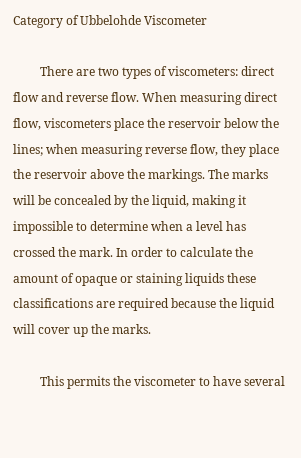Category of Ubbelohde Viscometer

         There are two types of viscometers: direct flow and reverse flow. When measuring direct flow, viscometers place the reservoir below the lines; when measuring reverse flow, they place the reservoir above the markings. The marks will be concealed by the liquid, making it impossible to determine when a level has crossed the mark. In order to calculate the amount of opaque or staining liquids these classifications are required because the liquid will cover up the marks.

         This permits the viscometer to have several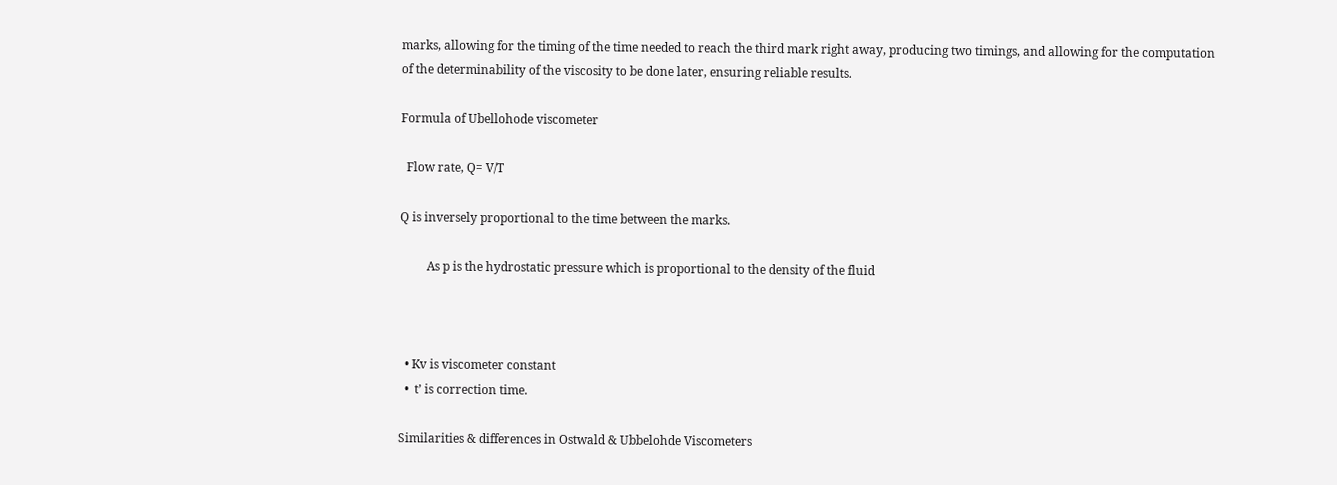marks, allowing for the timing of the time needed to reach the third mark right away, producing two timings, and allowing for the computation of the determinability of the viscosity to be done later, ensuring reliable results.

Formula of Ubellohode viscometer

  Flow rate, Q= V/T

Q is inversely proportional to the time between the marks.

         As p is the hydrostatic pressure which is proportional to the density of the fluid



  • Kv is viscometer constant
  •  t’ is correction time.

Similarities & differences in Ostwald & Ubbelohde Viscometers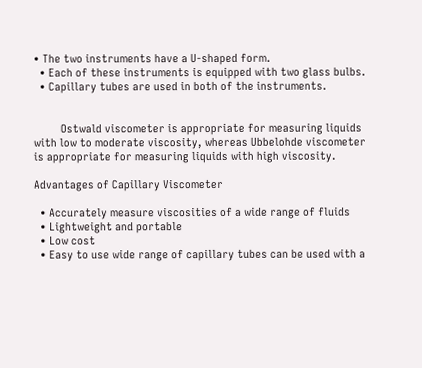• The two instruments have a U-shaped form.
  • Each of these instruments is equipped with two glass bulbs.
  • Capillary tubes are used in both of the instruments.


         Ostwald viscometer is appropriate for measuring liquids with low to moderate viscosity, whereas Ubbelohde viscometer is appropriate for measuring liquids with high viscosity.

Advantages of Capillary Viscometer

  • Accurately measure viscosities of a wide range of fluids
  • Lightweight and portable
  • Low cost
  • Easy to use wide range of capillary tubes can be used with a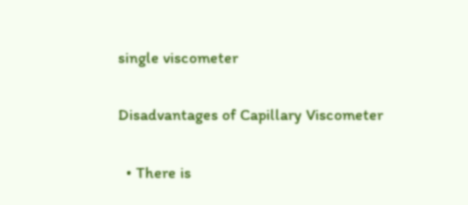single viscometer

Disadvantages of Capillary Viscometer

  • There is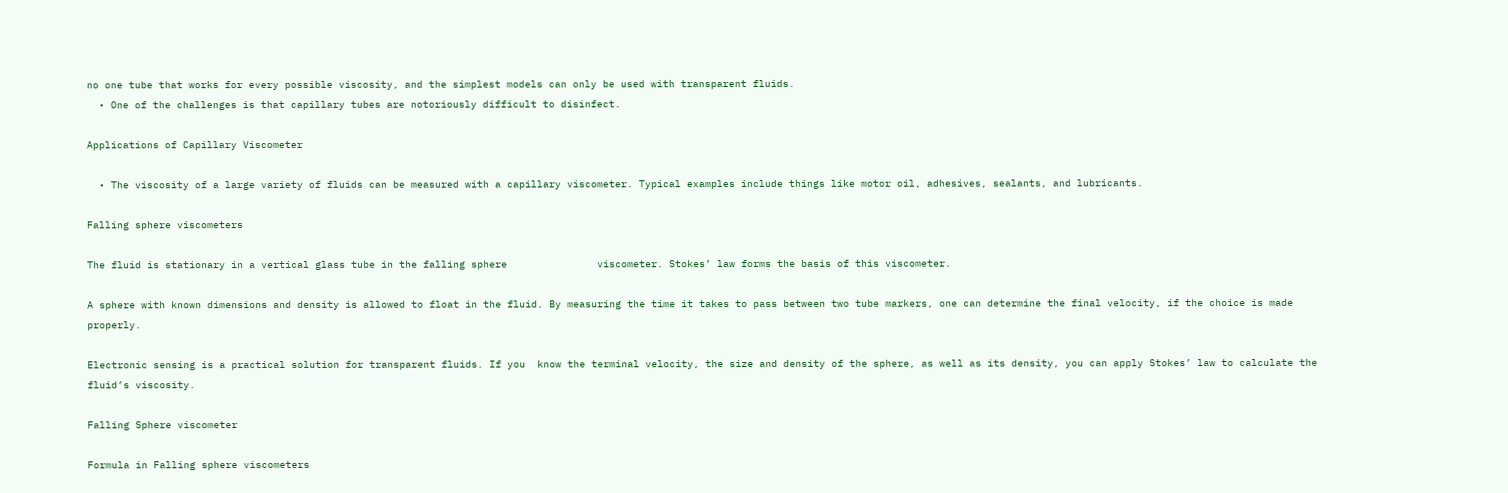no one tube that works for every possible viscosity, and the simplest models can only be used with transparent fluids.
  • One of the challenges is that capillary tubes are notoriously difficult to disinfect.

Applications of Capillary Viscometer

  • The viscosity of a large variety of fluids can be measured with a capillary viscometer. Typical examples include things like motor oil, adhesives, sealants, and lubricants.

Falling sphere viscometers

The fluid is stationary in a vertical glass tube in the falling sphere               viscometer. Stokes’ law forms the basis of this viscometer.

A sphere with known dimensions and density is allowed to float in the fluid. By measuring the time it takes to pass between two tube markers, one can determine the final velocity, if the choice is made properly.

Electronic sensing is a practical solution for transparent fluids. If you  know the terminal velocity, the size and density of the sphere, as well as its density, you can apply Stokes’ law to calculate the fluid’s viscosity.

Falling Sphere viscometer

Formula in Falling sphere viscometers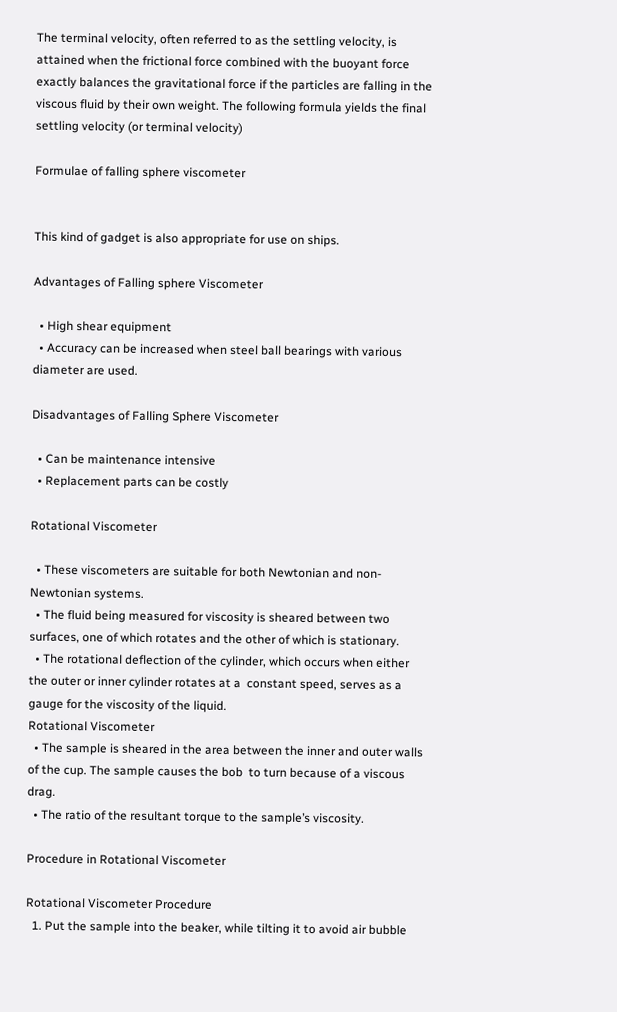The terminal velocity, often referred to as the settling velocity, is attained when the frictional force combined with the buoyant force exactly balances the gravitational force if the particles are falling in the viscous fluid by their own weight. The following formula yields the final settling velocity (or terminal velocity)

Formulae of falling sphere viscometer


This kind of gadget is also appropriate for use on ships.

Advantages of Falling sphere Viscometer

  • High shear equipment
  • Accuracy can be increased when steel ball bearings with various diameter are used.

Disadvantages of Falling Sphere Viscometer

  • Can be maintenance intensive
  • Replacement parts can be costly

Rotational Viscometer

  • These viscometers are suitable for both Newtonian and non-Newtonian systems.
  • The fluid being measured for viscosity is sheared between two surfaces, one of which rotates and the other of which is stationary.
  • The rotational deflection of the cylinder, which occurs when either the outer or inner cylinder rotates at a  constant speed, serves as a gauge for the viscosity of the liquid.
Rotational Viscometer
  • The sample is sheared in the area between the inner and outer walls of the cup. The sample causes the bob  to turn because of a viscous drag.
  • The ratio of the resultant torque to the sample’s viscosity.

Procedure in Rotational Viscometer

Rotational Viscometer Procedure
  1. Put the sample into the beaker, while tilting it to avoid air bubble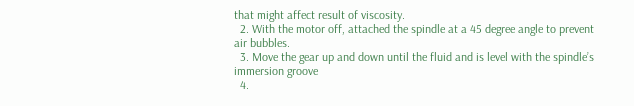that might affect result of viscosity.
  2. With the motor off, attached the spindle at a 45 degree angle to prevent air bubbles.
  3. Move the gear up and down until the fluid and is level with the spindle’s immersion groove
  4.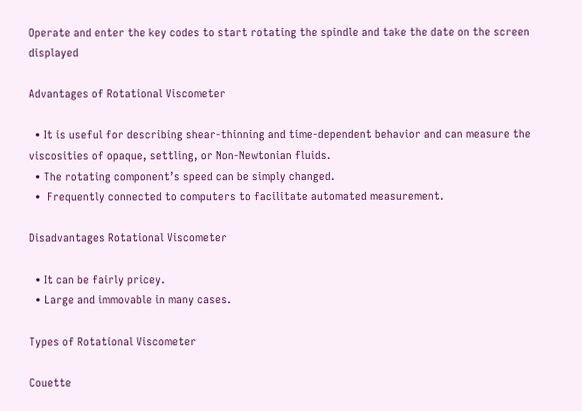Operate and enter the key codes to start rotating the spindle and take the date on the screen displayed

Advantages of Rotational Viscometer

  • It is useful for describing shear-thinning and time-dependent behavior and can measure the viscosities of opaque, settling, or Non-Newtonian fluids.
  • The rotating component’s speed can be simply changed.
  •  Frequently connected to computers to facilitate automated measurement.

Disadvantages Rotational Viscometer

  • It can be fairly pricey.
  • Large and immovable in many cases.

Types of Rotational Viscometer

Couette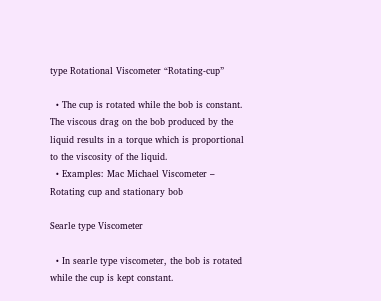type Rotational Viscometer “Rotating-cup”

  • The cup is rotated while the bob is constant. The viscous drag on the bob produced by the liquid results in a torque which is proportional to the viscosity of the liquid.
  • Examples: Mac Michael Viscometer – Rotating cup and stationary bob

Searle type Viscometer

  • In searle type viscometer, the bob is rotated while the cup is kept constant.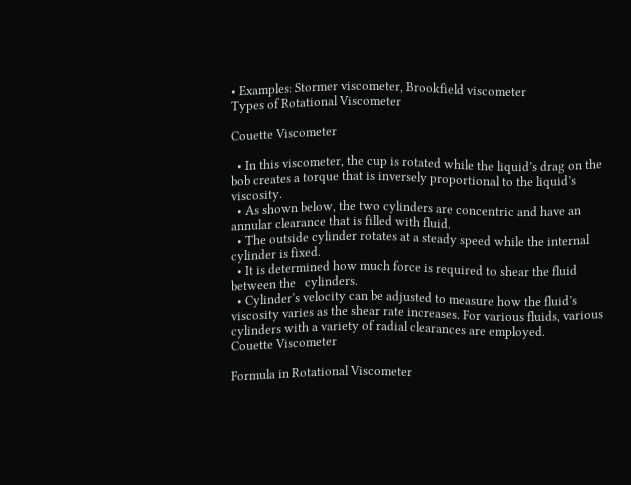• Examples: Stormer viscometer, Brookfield viscometer
Types of Rotational Viscometer

Couette Viscometer

  • In this viscometer, the cup is rotated while the liquid’s drag on the bob creates a torque that is inversely proportional to the liquid’s viscosity.
  • As shown below, the two cylinders are concentric and have an annular clearance that is filled with fluid.
  • The outside cylinder rotates at a steady speed while the internal cylinder is fixed.
  • It is determined how much force is required to shear the fluid between the   cylinders.
  • Cylinder’s velocity can be adjusted to measure how the fluid’s viscosity varies as the shear rate increases. For various fluids, various cylinders with a variety of radial clearances are employed.
Couette Viscometer

Formula in Rotational Viscometer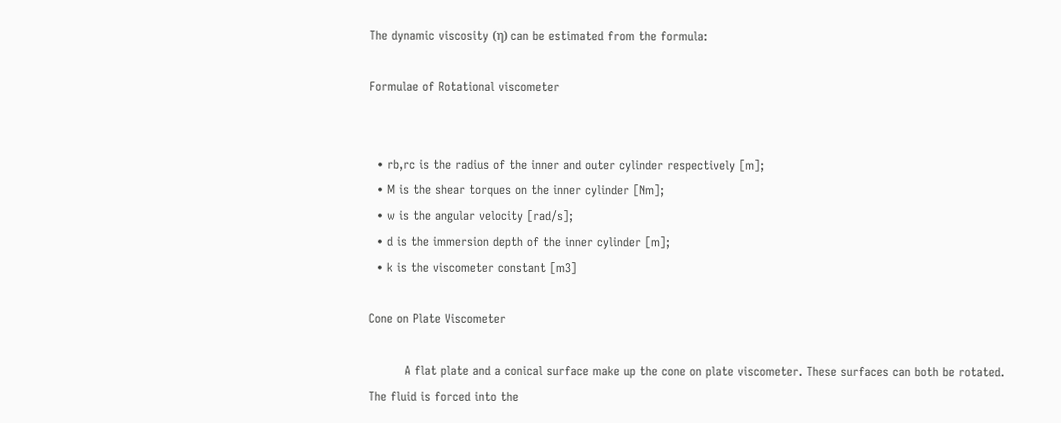The dynamic viscosity (η) can be estimated from the formula:

Formulae of Rotational viscometer


  • rb,rc is the radius of the inner and outer cylinder respectively [m];
  • M is the shear torques on the inner cylinder [Nm];
  • w is the angular velocity [rad/s];
  • d is the immersion depth of the inner cylinder [m];
  • k is the viscometer constant [m3]

Cone on Plate Viscometer

         A flat plate and a conical surface make up the cone on plate viscometer. These surfaces can both be rotated. The fluid is forced into the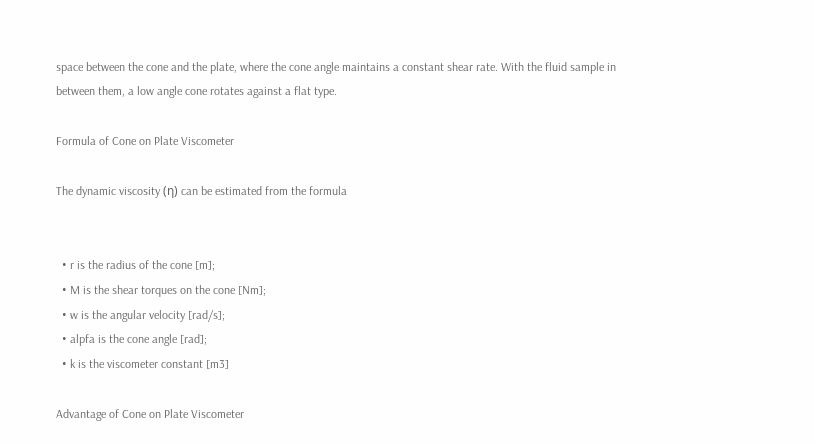space between the cone and the plate, where the cone angle maintains a constant shear rate. With the fluid sample in between them, a low angle cone rotates against a flat type.

Formula of Cone on Plate Viscometer

The dynamic viscosity (η) can be estimated from the formula


  • r is the radius of the cone [m];
  • M is the shear torques on the cone [Nm];
  • w is the angular velocity [rad/s];
  • alpfa is the cone angle [rad];
  • k is the viscometer constant [m3]

Advantage of Cone on Plate Viscometer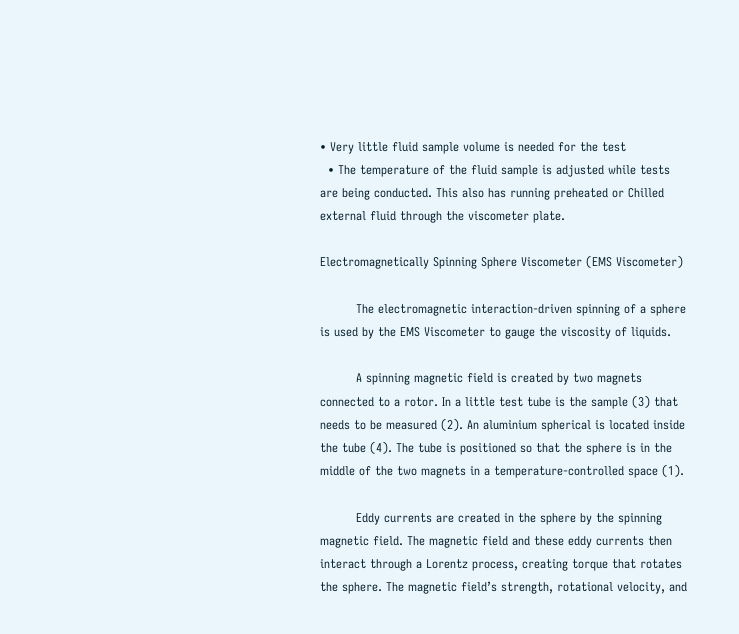• Very little fluid sample volume is needed for the test
  • The temperature of the fluid sample is adjusted while tests are being conducted. This also has running preheated or Chilled external fluid through the viscometer plate.

Electromagnetically Spinning Sphere Viscometer (EMS Viscometer)

         The electromagnetic interaction-driven spinning of a sphere is used by the EMS Viscometer to gauge the viscosity of liquids.

         A spinning magnetic field is created by two magnets connected to a rotor. In a little test tube is the sample (3) that needs to be measured (2). An aluminium spherical is located inside the tube (4). The tube is positioned so that the sphere is in the middle of the two magnets in a temperature-controlled space (1).

         Eddy currents are created in the sphere by the spinning magnetic field. The magnetic field and these eddy currents then interact through a Lorentz process, creating torque that rotates the sphere. The magnetic field’s strength, rotational velocity, and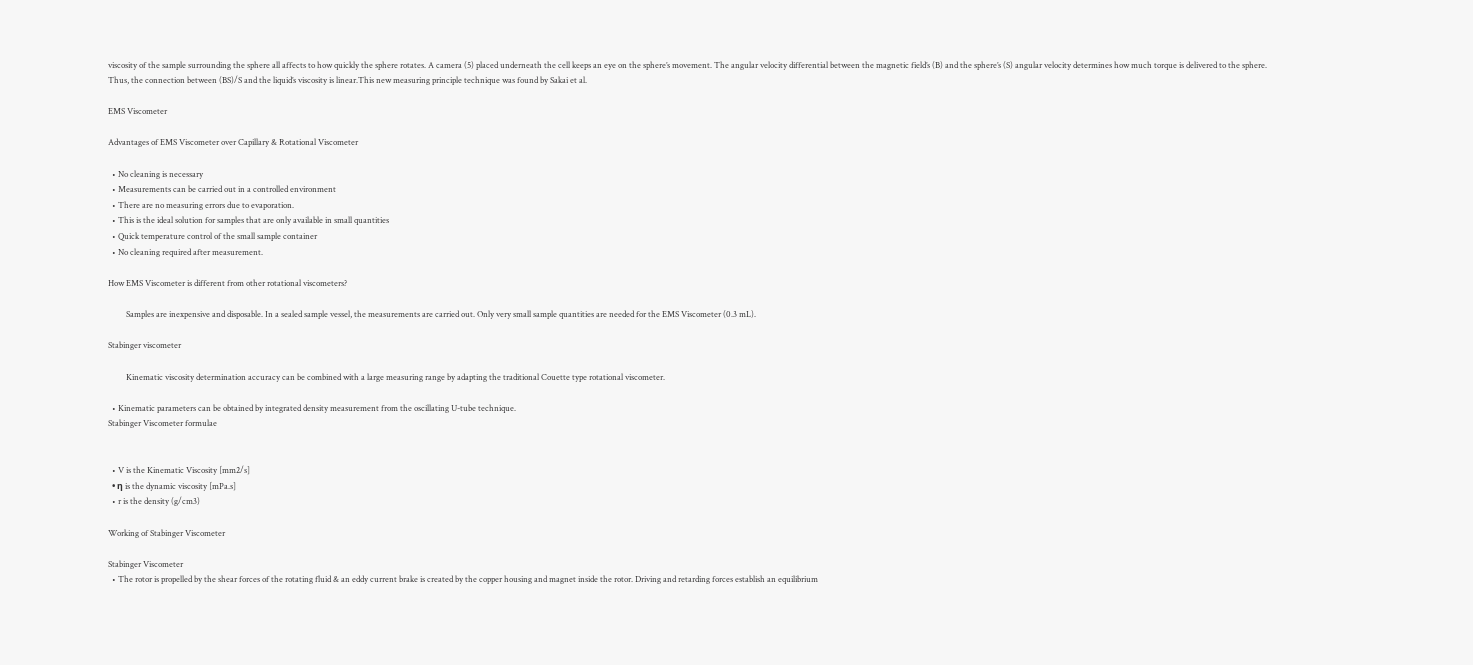viscosity of the sample surrounding the sphere all affects to how quickly the sphere rotates. A camera (5) placed underneath the cell keeps an eye on the sphere’s movement. The angular velocity differential between the magnetic field’s (B) and the sphere’s (S) angular velocity determines how much torque is delivered to the sphere. Thus, the connection between (BS)/S and the liquid’s viscosity is linear.This new measuring principle technique was found by Sakai et al.

EMS Viscometer

Advantages of EMS Viscometer over Capillary & Rotational Viscometer

  • No cleaning is necessary
  • Measurements can be carried out in a controlled environment
  • There are no measuring errors due to evaporation.
  • This is the ideal solution for samples that are only available in small quantities
  • Quick temperature control of the small sample container
  • No cleaning required after measurement.

How EMS Viscometer is different from other rotational viscometers?

         Samples are inexpensive and disposable. In a sealed sample vessel, the measurements are carried out. Only very small sample quantities are needed for the EMS Viscometer (0.3 mL).

Stabinger viscometer

         Kinematic viscosity determination accuracy can be combined with a large measuring range by adapting the traditional Couette type rotational viscometer.

  • Kinematic parameters can be obtained by integrated density measurement from the oscillating U-tube technique.
Stabinger Viscometer formulae


  • V is the Kinematic Viscosity [mm2/s]
  • η is the dynamic viscosity [mPa.s]
  • r is the density (g/cm3)

Working of Stabinger Viscometer

Stabinger Viscometer
  • The rotor is propelled by the shear forces of the rotating fluid & an eddy current brake is created by the copper housing and magnet inside the rotor. Driving and retarding forces establish an equilibrium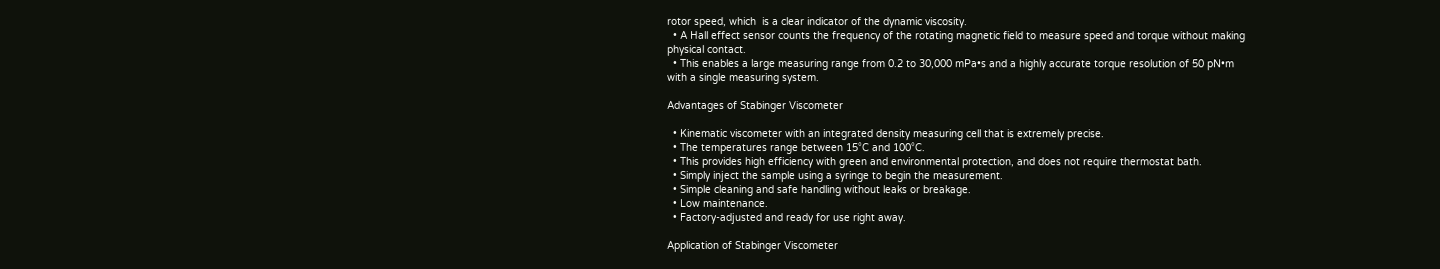rotor speed, which  is a clear indicator of the dynamic viscosity.
  • A Hall effect sensor counts the frequency of the rotating magnetic field to measure speed and torque without making physical contact.
  • This enables a large measuring range from 0.2 to 30,000 mPa•s and a highly accurate torque resolution of 50 pN•m with a single measuring system.

Advantages of Stabinger Viscometer

  • Kinematic viscometer with an integrated density measuring cell that is extremely precise.
  • The temperatures range between 15°C and 100°C.
  • This provides high efficiency with green and environmental protection, and does not require thermostat bath.
  • Simply inject the sample using a syringe to begin the measurement.
  • Simple cleaning and safe handling without leaks or breakage.
  • Low maintenance.
  • Factory-adjusted and ready for use right away.

Application of Stabinger Viscometer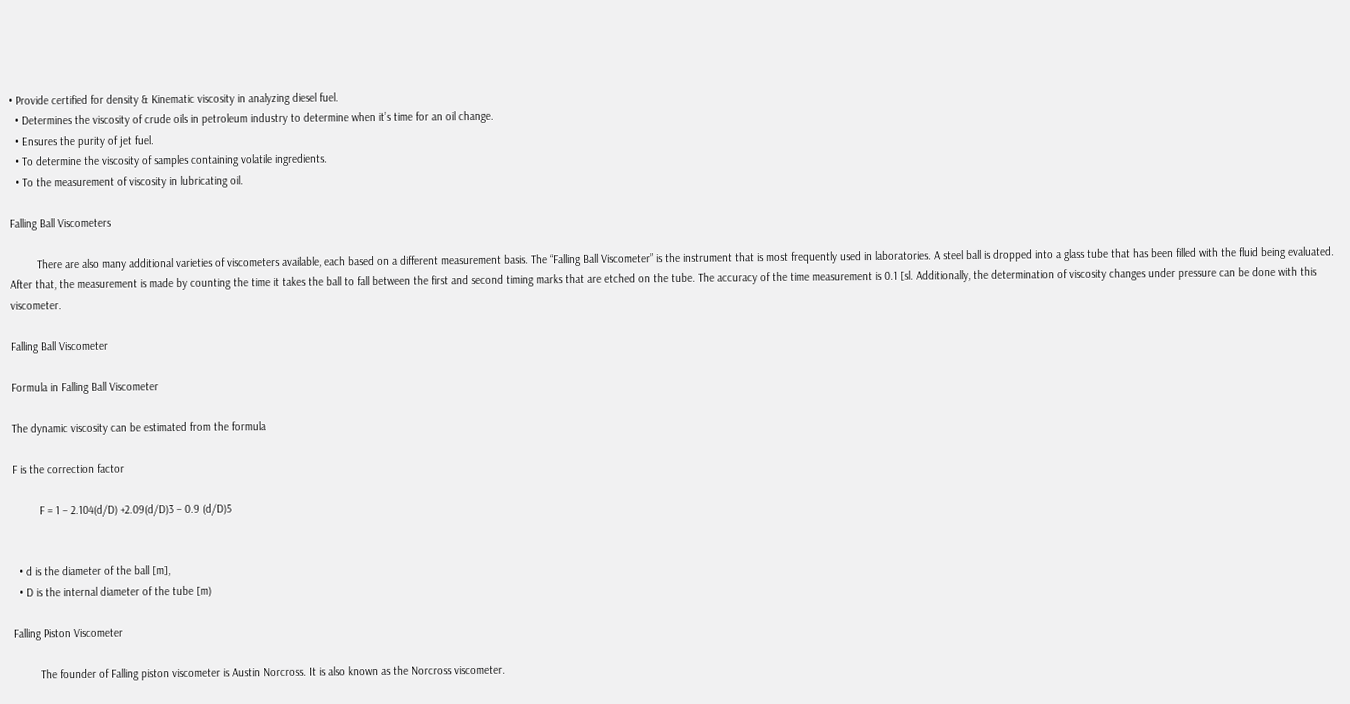• Provide certified for density & Kinematic viscosity in analyzing diesel fuel.
  • Determines the viscosity of crude oils in petroleum industry to determine when it’s time for an oil change.
  • Ensures the purity of jet fuel.
  • To determine the viscosity of samples containing volatile ingredients.
  • To the measurement of viscosity in lubricating oil.

Falling Ball Viscometers

         There are also many additional varieties of viscometers available, each based on a different measurement basis. The “Falling Ball Viscometer” is the instrument that is most frequently used in laboratories. A steel ball is dropped into a glass tube that has been filled with the fluid being evaluated. After that, the measurement is made by counting the time it takes the ball to fall between the first and second timing marks that are etched on the tube. The accuracy of the time measurement is 0.1 [sl. Additionally, the determination of viscosity changes under pressure can be done with this viscometer.

Falling Ball Viscometer

Formula in Falling Ball Viscometer

The dynamic viscosity can be estimated from the formula

F is the correction factor

         F = 1 – 2.104(d/D) +2.09(d/D)3 – 0.9 (d/D)5


  • d is the diameter of the ball [m],
  • D is the internal diameter of the tube [m)

Falling Piston Viscometer

         The founder of Falling piston viscometer is Austin Norcross. It is also known as the Norcross viscometer.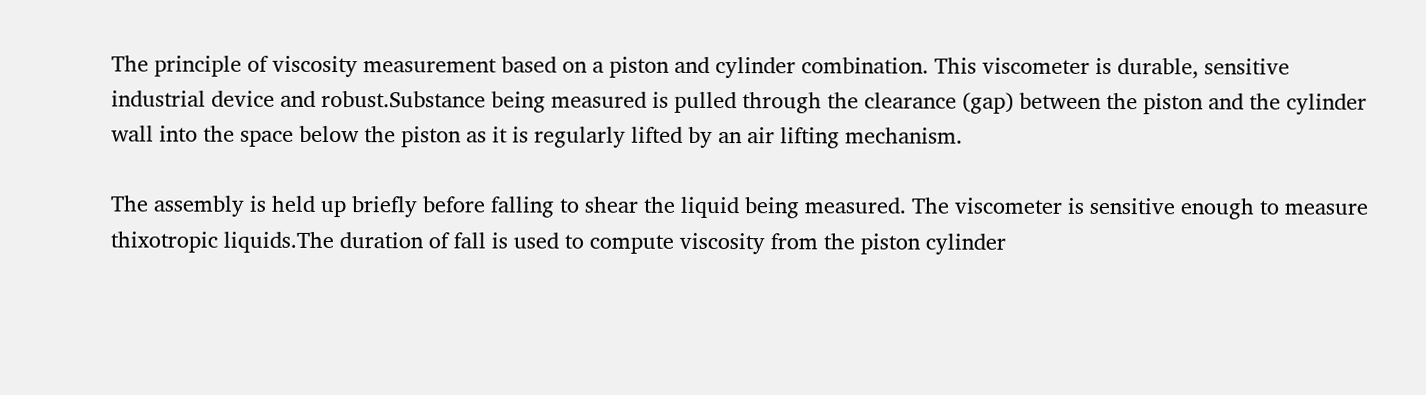The principle of viscosity measurement based on a piston and cylinder combination. This viscometer is durable, sensitive industrial device and robust.Substance being measured is pulled through the clearance (gap) between the piston and the cylinder wall into the space below the piston as it is regularly lifted by an air lifting mechanism.

The assembly is held up briefly before falling to shear the liquid being measured. The viscometer is sensitive enough to measure thixotropic liquids.The duration of fall is used to compute viscosity from the piston cylinder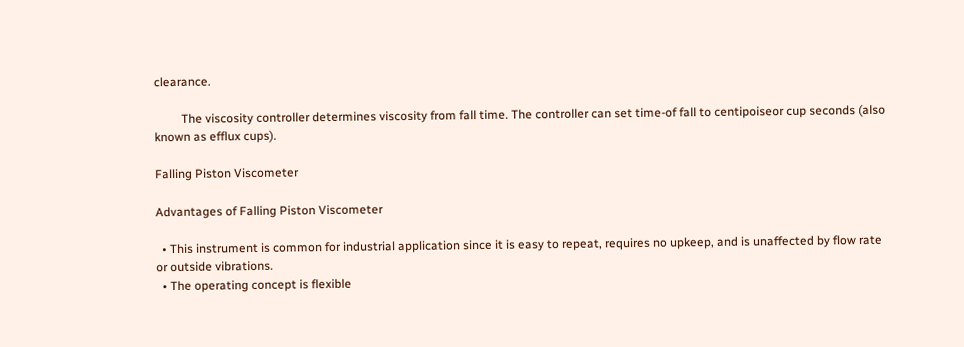clearance.

         The viscosity controller determines viscosity from fall time. The controller can set time-of fall to centipoiseor cup seconds (also known as efflux cups).

Falling Piston Viscometer

Advantages of Falling Piston Viscometer

  • This instrument is common for industrial application since it is easy to repeat, requires no upkeep, and is unaffected by flow rate or outside vibrations.
  • The operating concept is flexible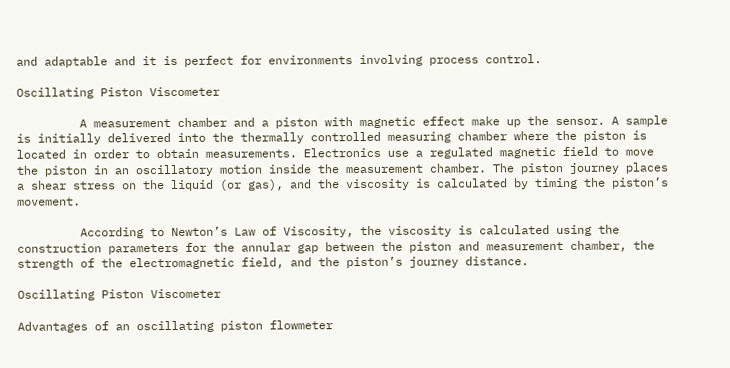and adaptable and it is perfect for environments involving process control.

Oscillating Piston Viscometer

         A measurement chamber and a piston with magnetic effect make up the sensor. A sample is initially delivered into the thermally controlled measuring chamber where the piston is located in order to obtain measurements. Electronics use a regulated magnetic field to move the piston in an oscillatory motion inside the measurement chamber. The piston journey places a shear stress on the liquid (or gas), and the viscosity is calculated by timing the piston’s movement.

         According to Newton’s Law of Viscosity, the viscosity is calculated using the construction parameters for the annular gap between the piston and measurement chamber, the strength of the electromagnetic field, and the piston’s journey distance.

Oscillating Piston Viscometer

Advantages of an oscillating piston flowmeter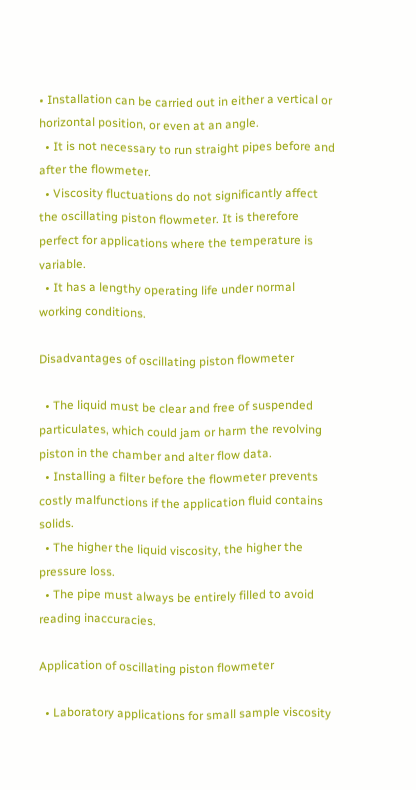• Installation can be carried out in either a vertical or horizontal position, or even at an angle.
  • It is not necessary to run straight pipes before and after the flowmeter.
  • Viscosity fluctuations do not significantly affect the oscillating piston flowmeter. It is therefore perfect for applications where the temperature is variable.
  • It has a lengthy operating life under normal working conditions.

Disadvantages of oscillating piston flowmeter

  • The liquid must be clear and free of suspended particulates, which could jam or harm the revolving piston in the chamber and alter flow data.
  • Installing a filter before the flowmeter prevents costly malfunctions if the application fluid contains solids.
  • The higher the liquid viscosity, the higher the pressure loss.
  • The pipe must always be entirely filled to avoid reading inaccuracies.

Application of oscillating piston flowmeter

  • Laboratory applications for small sample viscosity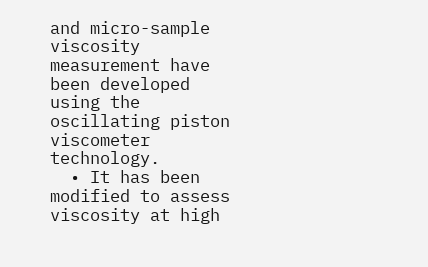and micro-sample viscosity measurement have been developed using the oscillating piston viscometer technology.
  • It has been modified to assess viscosity at high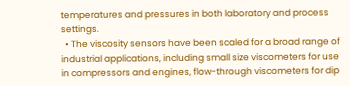temperatures and pressures in both laboratory and process settings.
  • The viscosity sensors have been scaled for a broad range of industrial applications, including small size viscometers for use in compressors and engines, flow-through viscometers for dip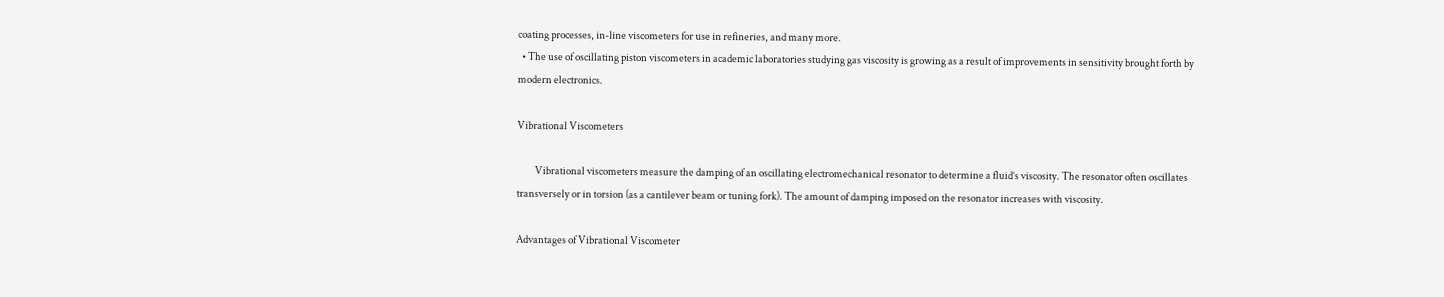coating processes, in-line viscometers for use in refineries, and many more.
  • The use of oscillating piston viscometers in academic laboratories studying gas viscosity is growing as a result of improvements in sensitivity brought forth by modern electronics.

Vibrational Viscometers

         Vibrational viscometers measure the damping of an oscillating electromechanical resonator to determine a fluid’s viscosity. The resonator often oscillates transversely or in torsion (as a cantilever beam or tuning fork). The amount of damping imposed on the resonator increases with viscosity.

Advantages of Vibrational Viscometer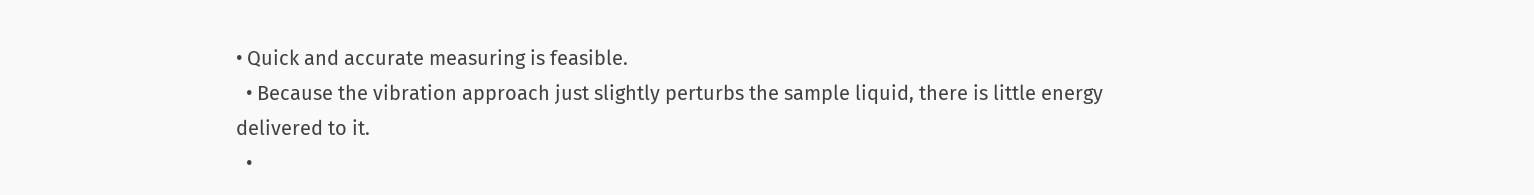• Quick and accurate measuring is feasible.
  • Because the vibration approach just slightly perturbs the sample liquid, there is little energy delivered to it.
  •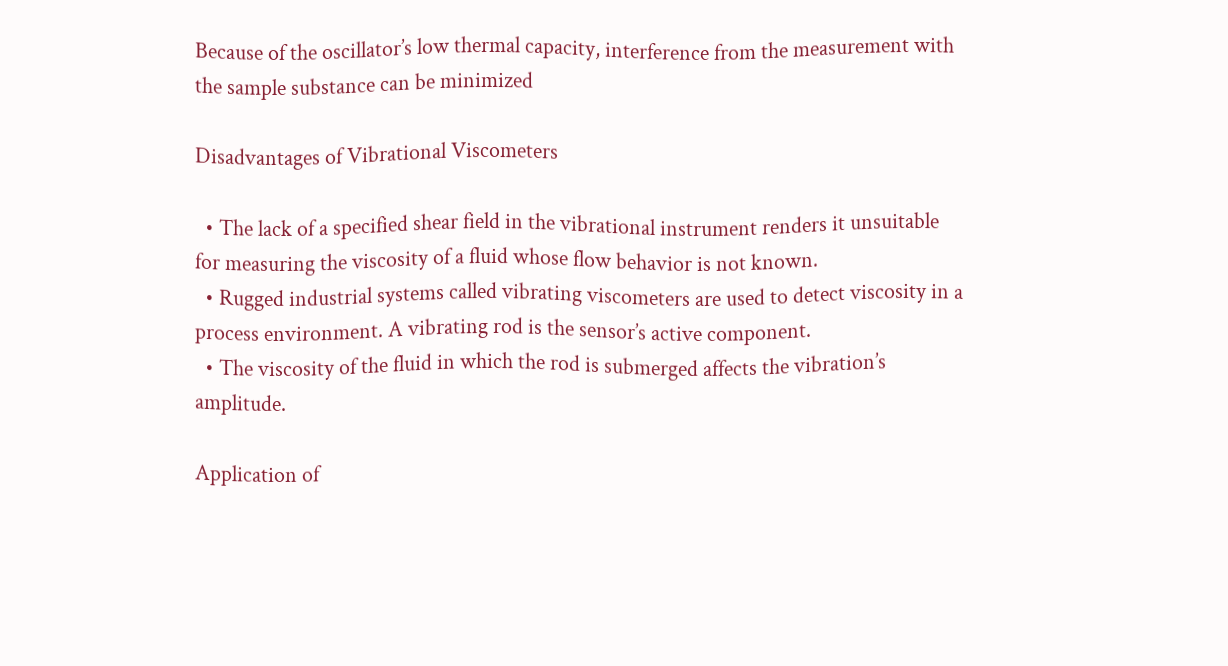Because of the oscillator’s low thermal capacity, interference from the measurement with the sample substance can be minimized

Disadvantages of Vibrational Viscometers

  • The lack of a specified shear field in the vibrational instrument renders it unsuitable for measuring the viscosity of a fluid whose flow behavior is not known.
  • Rugged industrial systems called vibrating viscometers are used to detect viscosity in a process environment. A vibrating rod is the sensor’s active component.
  • The viscosity of the fluid in which the rod is submerged affects the vibration’s amplitude.

Application of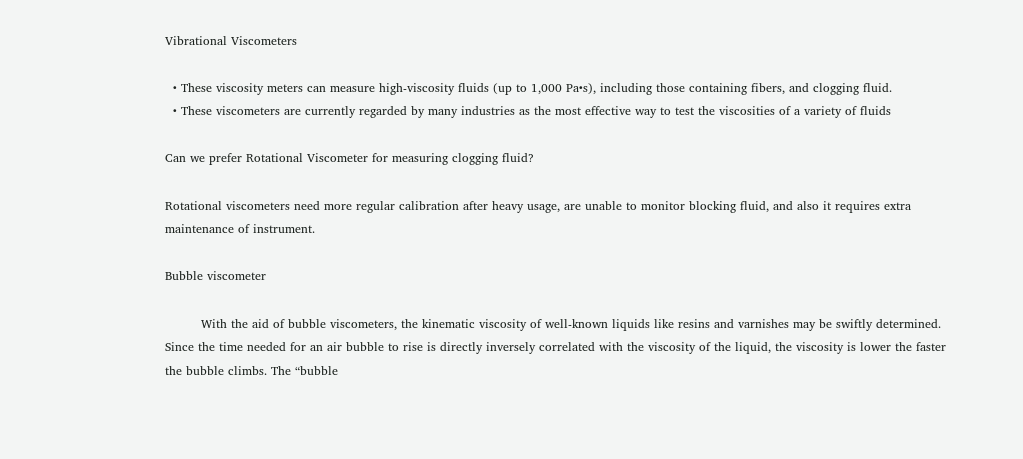Vibrational Viscometers

  • These viscosity meters can measure high-viscosity fluids (up to 1,000 Pa•s), including those containing fibers, and clogging fluid.
  • These viscometers are currently regarded by many industries as the most effective way to test the viscosities of a variety of fluids

Can we prefer Rotational Viscometer for measuring clogging fluid?

Rotational viscometers need more regular calibration after heavy usage, are unable to monitor blocking fluid, and also it requires extra maintenance of instrument.

Bubble viscometer

         With the aid of bubble viscometers, the kinematic viscosity of well-known liquids like resins and varnishes may be swiftly determined. Since the time needed for an air bubble to rise is directly inversely correlated with the viscosity of the liquid, the viscosity is lower the faster the bubble climbs. The “bubble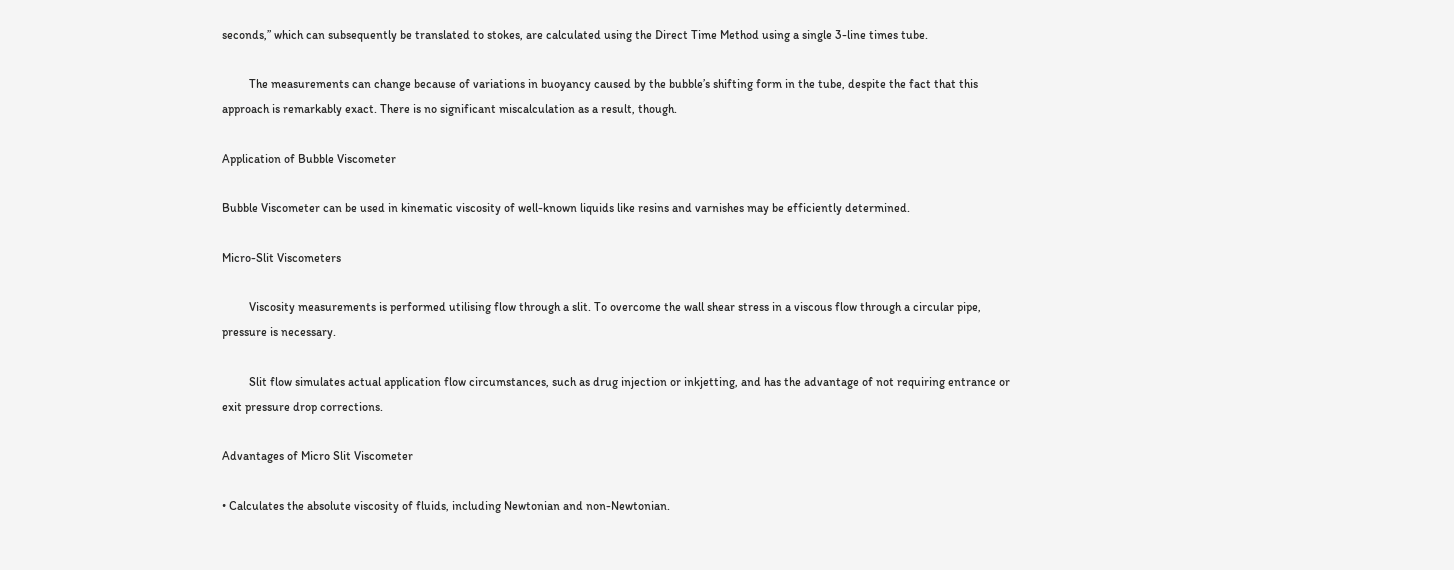seconds,” which can subsequently be translated to stokes, are calculated using the Direct Time Method using a single 3-line times tube.

         The measurements can change because of variations in buoyancy caused by the bubble’s shifting form in the tube, despite the fact that this approach is remarkably exact. There is no significant miscalculation as a result, though.

Application of Bubble Viscometer

Bubble Viscometer can be used in kinematic viscosity of well-known liquids like resins and varnishes may be efficiently determined.

Micro-Slit Viscometers

         Viscosity measurements is performed utilising flow through a slit. To overcome the wall shear stress in a viscous flow through a circular pipe, pressure is necessary.

         Slit flow simulates actual application flow circumstances, such as drug injection or inkjetting, and has the advantage of not requiring entrance or exit pressure drop corrections.

Advantages of Micro Slit Viscometer

• Calculates the absolute viscosity of fluids, including Newtonian and non-Newtonian.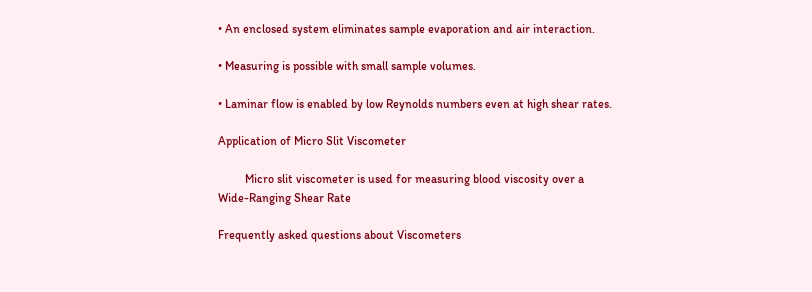• An enclosed system eliminates sample evaporation and air interaction.

• Measuring is possible with small sample volumes.

• Laminar flow is enabled by low Reynolds numbers even at high shear rates.

Application of Micro Slit Viscometer

         Micro slit viscometer is used for measuring blood viscosity over a Wide-Ranging Shear Rate

Frequently asked questions about Viscometers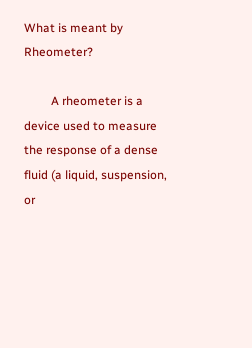What is meant by Rheometer?

         A rheometer is a device used to measure the response of a dense fluid (a liquid, suspension, or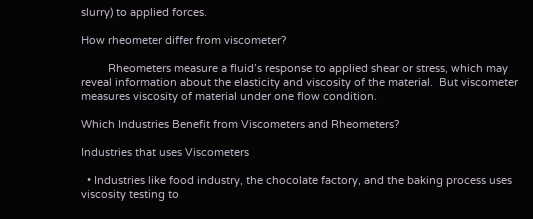slurry) to applied forces.

How rheometer differ from viscometer?

         Rheometers measure a fluid’s response to applied shear or stress, which may reveal information about the elasticity and viscosity of the material.  But viscometer measures viscosity of material under one flow condition.

Which Industries Benefit from Viscometers and Rheometers?

Industries that uses Viscometers

  • Industries like food industry, the chocolate factory, and the baking process uses viscosity testing to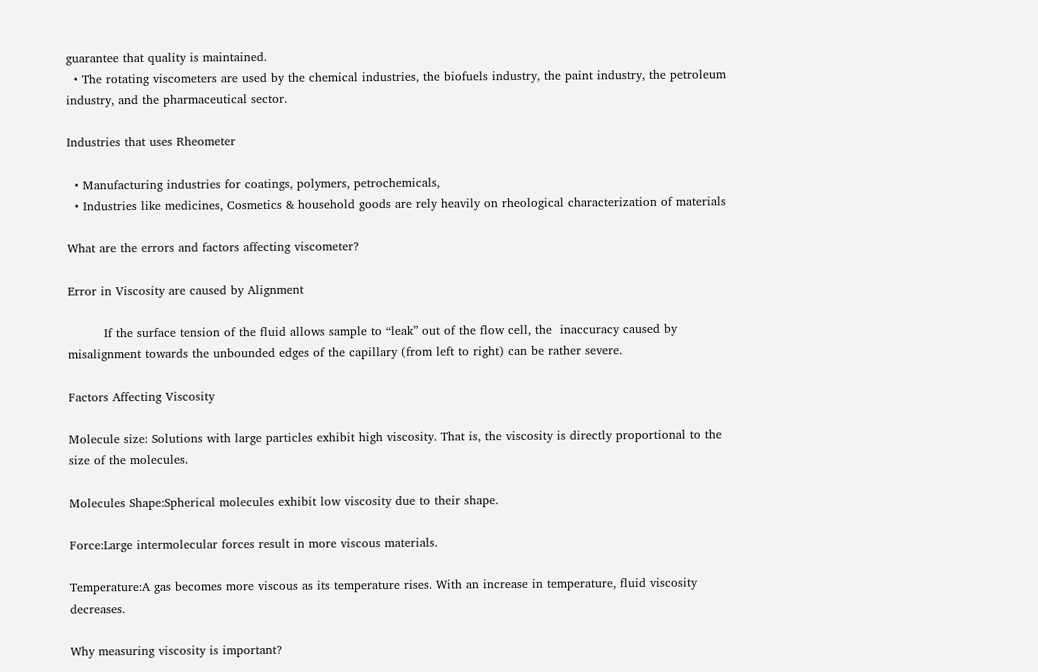guarantee that quality is maintained.
  • The rotating viscometers are used by the chemical industries, the biofuels industry, the paint industry, the petroleum industry, and the pharmaceutical sector.

Industries that uses Rheometer

  • Manufacturing industries for coatings, polymers, petrochemicals,
  • Industries like medicines, Cosmetics & household goods are rely heavily on rheological characterization of materials

What are the errors and factors affecting viscometer?

Error in Viscosity are caused by Alignment

         If the surface tension of the fluid allows sample to “leak” out of the flow cell, the  inaccuracy caused by misalignment towards the unbounded edges of the capillary (from left to right) can be rather severe.

Factors Affecting Viscosity

Molecule size: Solutions with large particles exhibit high viscosity. That is, the viscosity is directly proportional to the size of the molecules.

Molecules Shape:Spherical molecules exhibit low viscosity due to their shape.

Force:Large intermolecular forces result in more viscous materials.

Temperature:A gas becomes more viscous as its temperature rises. With an increase in temperature, fluid viscosity decreases.

Why measuring viscosity is important?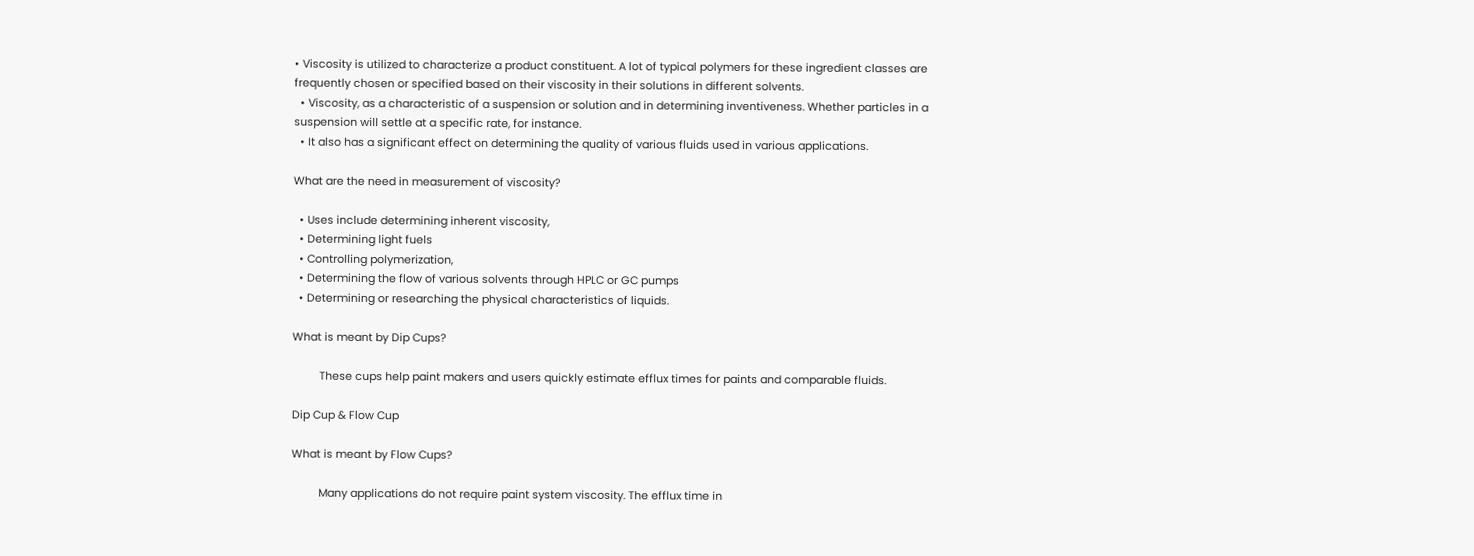• Viscosity is utilized to characterize a product constituent. A lot of typical polymers for these ingredient classes are frequently chosen or specified based on their viscosity in their solutions in different solvents.
  • Viscosity, as a characteristic of a suspension or solution and in determining inventiveness. Whether particles in a suspension will settle at a specific rate, for instance.
  • It also has a significant effect on determining the quality of various fluids used in various applications.

What are the need in measurement of viscosity?

  • Uses include determining inherent viscosity,
  • Determining light fuels
  • Controlling polymerization,
  • Determining the flow of various solvents through HPLC or GC pumps
  • Determining or researching the physical characteristics of liquids.

What is meant by Dip Cups?

         These cups help paint makers and users quickly estimate efflux times for paints and comparable fluids.

Dip Cup & Flow Cup

What is meant by Flow Cups?

         Many applications do not require paint system viscosity. The efflux time in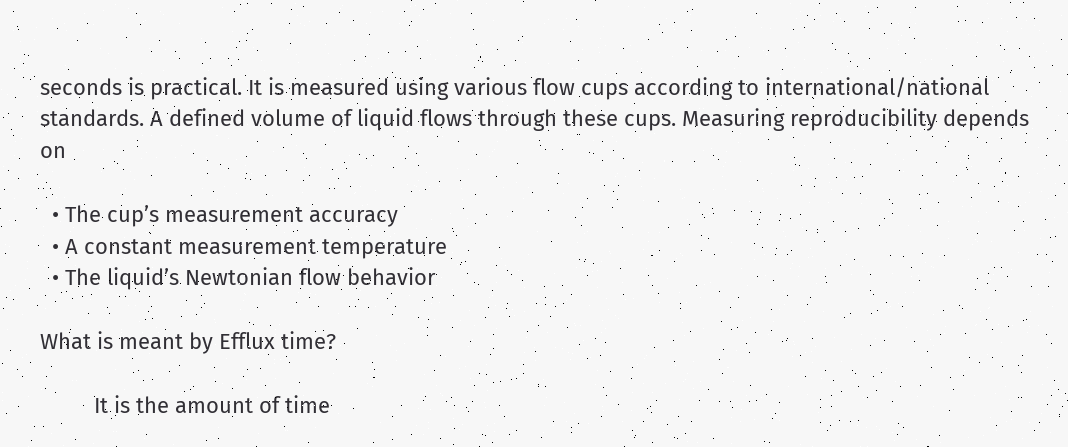seconds is practical. It is measured using various flow cups according to international/national standards. A defined volume of liquid flows through these cups. Measuring reproducibility depends on

  • The cup’s measurement accuracy
  • A constant measurement temperature
  • The liquid’s Newtonian flow behavior

What is meant by Efflux time?

         It is the amount of time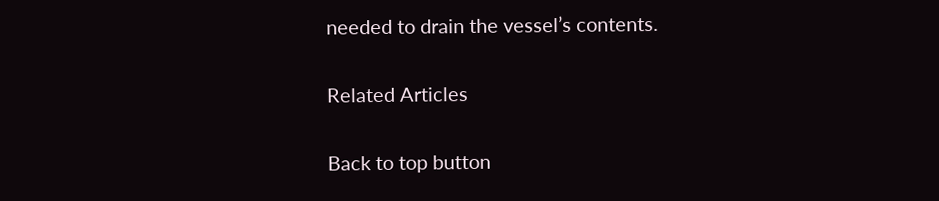needed to drain the vessel’s contents.

Related Articles

Back to top button